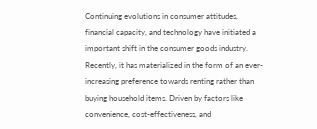Continuing evolutions in consumer attitudes, financial capacity, and technology have initiated a important shift in the consumer goods industry. Recently, it has materialized in the form of an ever-increasing preference towards renting rather than buying household items. Driven by factors like convenience, cost-effectiveness, and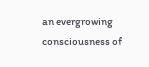an evergrowing consciousness of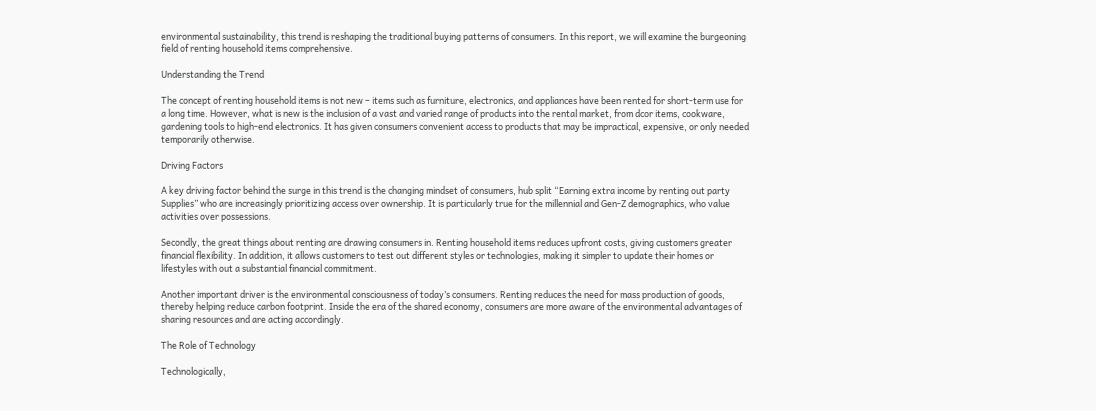environmental sustainability, this trend is reshaping the traditional buying patterns of consumers. In this report, we will examine the burgeoning field of renting household items comprehensive.

Understanding the Trend

The concept of renting household items is not new – items such as furniture, electronics, and appliances have been rented for short-term use for a long time. However, what is new is the inclusion of a vast and varied range of products into the rental market, from dcor items, cookware, gardening tools to high-end electronics. It has given consumers convenient access to products that may be impractical, expensive, or only needed temporarily otherwise.

Driving Factors

A key driving factor behind the surge in this trend is the changing mindset of consumers, hub split “Earning extra income by renting out party Supplies” who are increasingly prioritizing access over ownership. It is particularly true for the millennial and Gen-Z demographics, who value activities over possessions.

Secondly, the great things about renting are drawing consumers in. Renting household items reduces upfront costs, giving customers greater financial flexibility. In addition, it allows customers to test out different styles or technologies, making it simpler to update their homes or lifestyles with out a substantial financial commitment.

Another important driver is the environmental consciousness of today’s consumers. Renting reduces the need for mass production of goods, thereby helping reduce carbon footprint. Inside the era of the shared economy, consumers are more aware of the environmental advantages of sharing resources and are acting accordingly.

The Role of Technology

Technologically,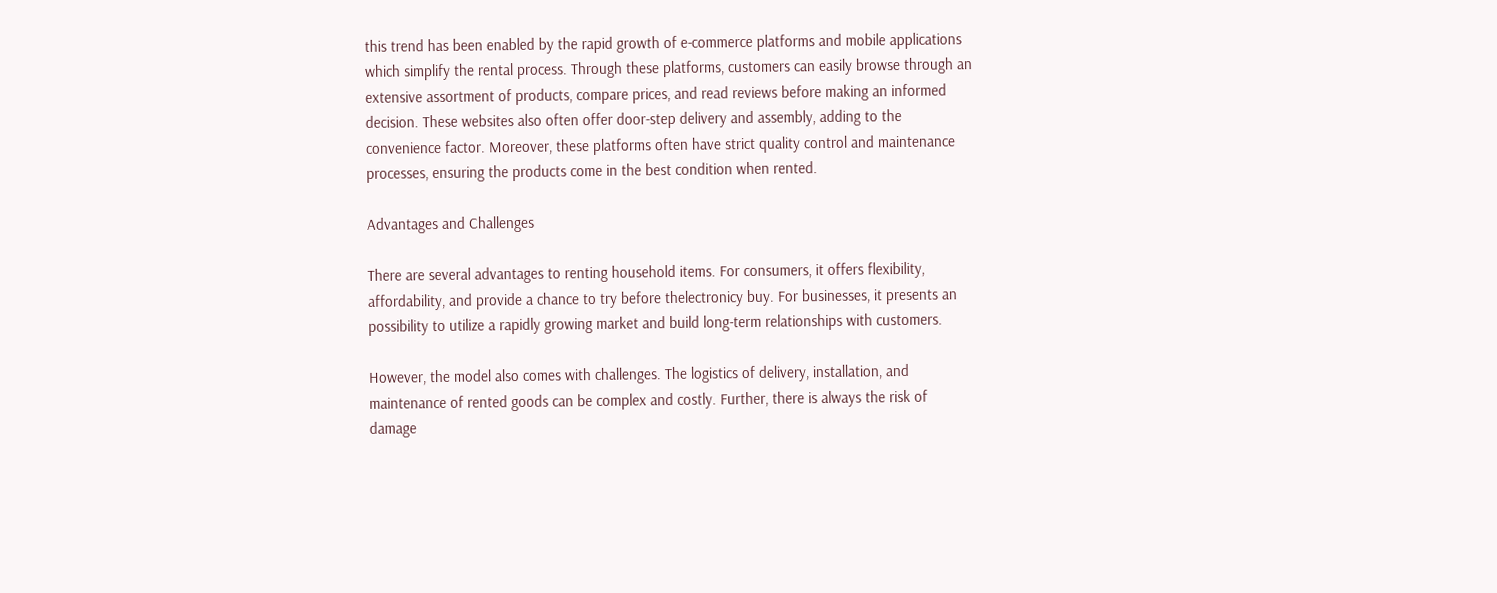this trend has been enabled by the rapid growth of e-commerce platforms and mobile applications which simplify the rental process. Through these platforms, customers can easily browse through an extensive assortment of products, compare prices, and read reviews before making an informed decision. These websites also often offer door-step delivery and assembly, adding to the convenience factor. Moreover, these platforms often have strict quality control and maintenance processes, ensuring the products come in the best condition when rented.

Advantages and Challenges

There are several advantages to renting household items. For consumers, it offers flexibility, affordability, and provide a chance to try before thelectronicy buy. For businesses, it presents an possibility to utilize a rapidly growing market and build long-term relationships with customers.

However, the model also comes with challenges. The logistics of delivery, installation, and maintenance of rented goods can be complex and costly. Further, there is always the risk of damage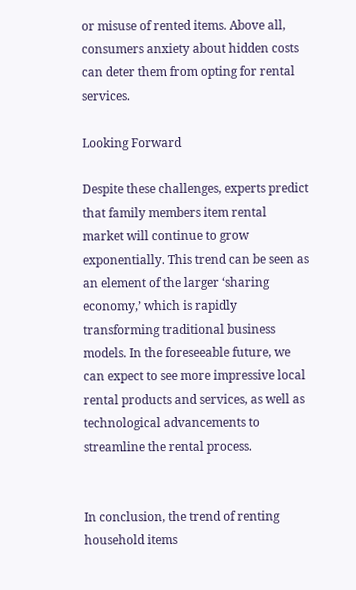or misuse of rented items. Above all, consumers anxiety about hidden costs can deter them from opting for rental services.

Looking Forward

Despite these challenges, experts predict that family members item rental market will continue to grow exponentially. This trend can be seen as an element of the larger ‘sharing economy,’ which is rapidly transforming traditional business models. In the foreseeable future, we can expect to see more impressive local rental products and services, as well as technological advancements to streamline the rental process.


In conclusion, the trend of renting household items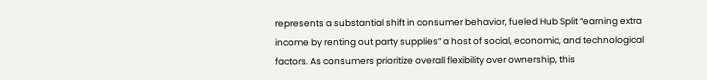represents a substantial shift in consumer behavior, fueled Hub Split “earning extra income by renting out party supplies” a host of social, economic, and technological factors. As consumers prioritize overall flexibility over ownership, this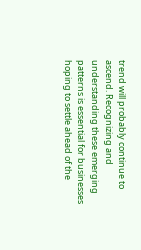trend will probably continue to ascend. Recognizing and understanding these emerging patterns is essential for businesses hoping to settle ahead of the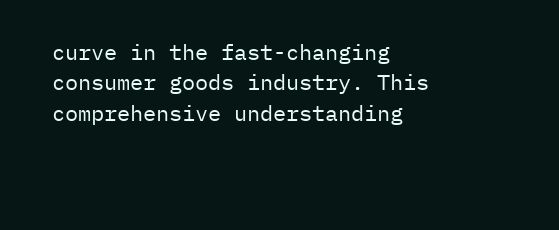curve in the fast-changing consumer goods industry. This comprehensive understanding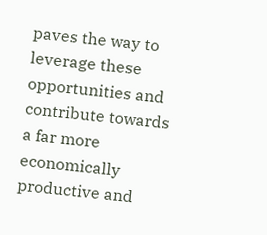paves the way to leverage these opportunities and contribute towards a far more economically productive and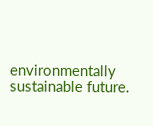environmentally sustainable future.